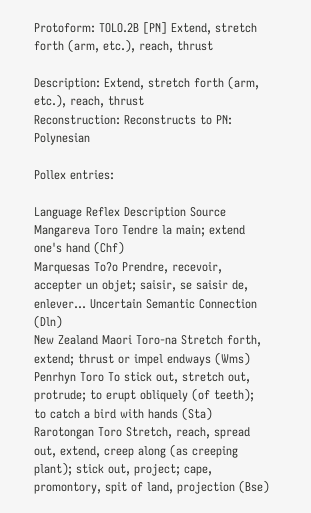Protoform: TOLO.2B [PN] Extend, stretch forth (arm, etc.), reach, thrust

Description: Extend, stretch forth (arm, etc.), reach, thrust
Reconstruction: Reconstructs to PN: Polynesian

Pollex entries:

Language Reflex Description Source
Mangareva Toro Tendre la main; extend one's hand (Chf)
Marquesas Toʔo Prendre, recevoir, accepter un objet; saisir, se saisir de, enlever... Uncertain Semantic Connection (Dln)
New Zealand Maori Toro-na Stretch forth, extend; thrust or impel endways (Wms)
Penrhyn Toro To stick out, stretch out, protrude; to erupt obliquely (of teeth); to catch a bird with hands (Sta)
Rarotongan Toro Stretch, reach, spread out, extend, creep along (as creeping plant); stick out, project; cape, promontory, spit of land, projection (Bse)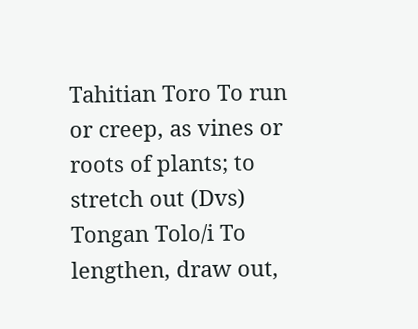Tahitian Toro To run or creep, as vines or roots of plants; to stretch out (Dvs)
Tongan Tolo/i To lengthen, draw out,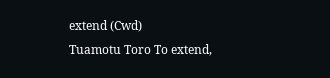extend (Cwd)
Tuamotu Toro To extend,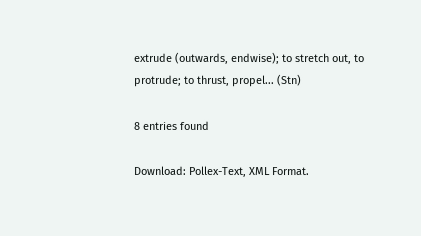extrude (outwards, endwise); to stretch out, to protrude; to thrust, propel... (Stn)

8 entries found

Download: Pollex-Text, XML Format.